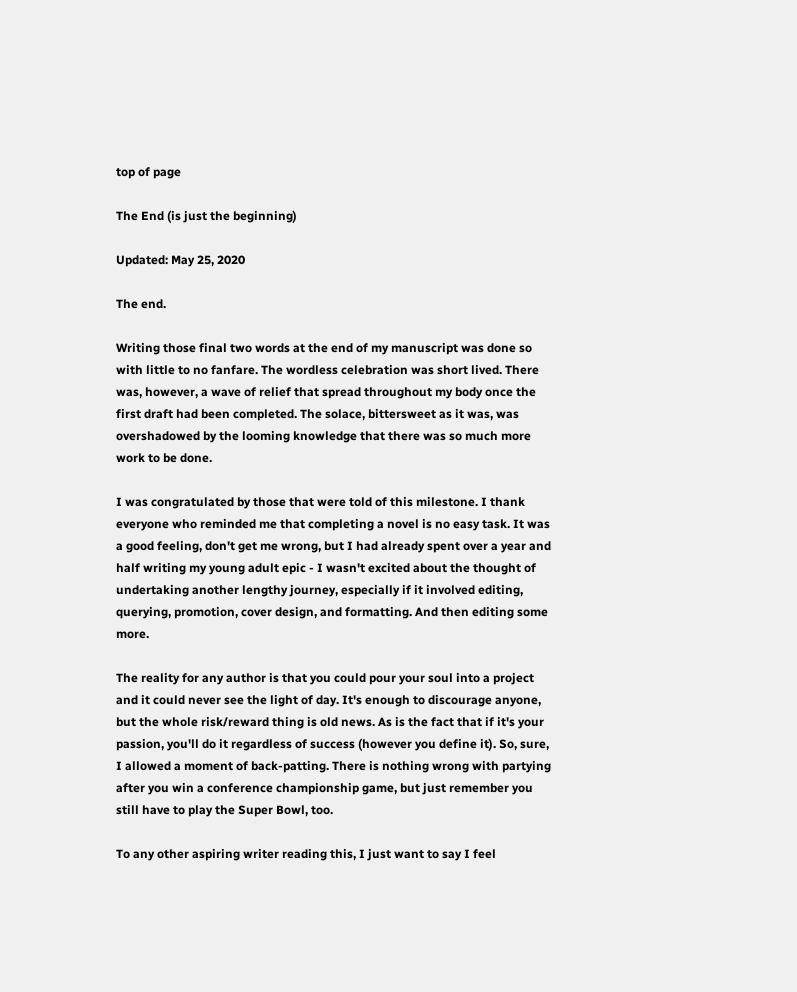top of page

The End (is just the beginning)

Updated: May 25, 2020

The end.

Writing those final two words at the end of my manuscript was done so with little to no fanfare. The wordless celebration was short lived. There was, however, a wave of relief that spread throughout my body once the first draft had been completed. The solace, bittersweet as it was, was overshadowed by the looming knowledge that there was so much more work to be done.

I was congratulated by those that were told of this milestone. I thank everyone who reminded me that completing a novel is no easy task. It was a good feeling, don't get me wrong, but I had already spent over a year and half writing my young adult epic - I wasn't excited about the thought of undertaking another lengthy journey, especially if it involved editing, querying, promotion, cover design, and formatting. And then editing some more.

The reality for any author is that you could pour your soul into a project and it could never see the light of day. It's enough to discourage anyone, but the whole risk/reward thing is old news. As is the fact that if it's your passion, you'll do it regardless of success (however you define it). So, sure, I allowed a moment of back-patting. There is nothing wrong with partying after you win a conference championship game, but just remember you still have to play the Super Bowl, too.

To any other aspiring writer reading this, I just want to say I feel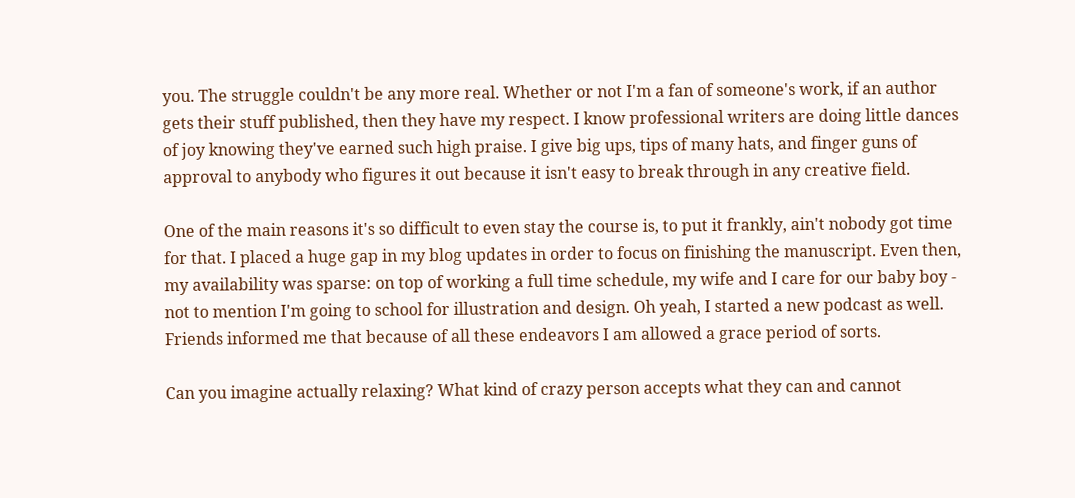you. The struggle couldn't be any more real. Whether or not I'm a fan of someone's work, if an author gets their stuff published, then they have my respect. I know professional writers are doing little dances of joy knowing they've earned such high praise. I give big ups, tips of many hats, and finger guns of approval to anybody who figures it out because it isn't easy to break through in any creative field.

One of the main reasons it's so difficult to even stay the course is, to put it frankly, ain't nobody got time for that. I placed a huge gap in my blog updates in order to focus on finishing the manuscript. Even then, my availability was sparse: on top of working a full time schedule, my wife and I care for our baby boy - not to mention I'm going to school for illustration and design. Oh yeah, I started a new podcast as well. Friends informed me that because of all these endeavors I am allowed a grace period of sorts.

Can you imagine actually relaxing? What kind of crazy person accepts what they can and cannot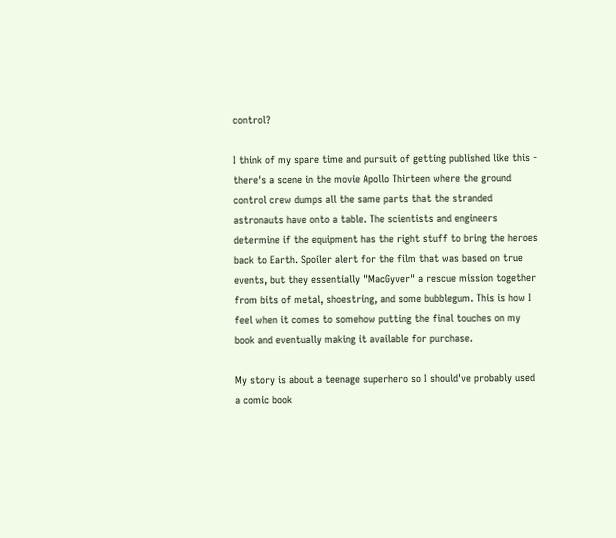control?

I think of my spare time and pursuit of getting published like this - there's a scene in the movie Apollo Thirteen where the ground control crew dumps all the same parts that the stranded astronauts have onto a table. The scientists and engineers determine if the equipment has the right stuff to bring the heroes back to Earth. Spoiler alert for the film that was based on true events, but they essentially "MacGyver" a rescue mission together from bits of metal, shoestring, and some bubblegum. This is how I feel when it comes to somehow putting the final touches on my book and eventually making it available for purchase.

My story is about a teenage superhero so I should've probably used a comic book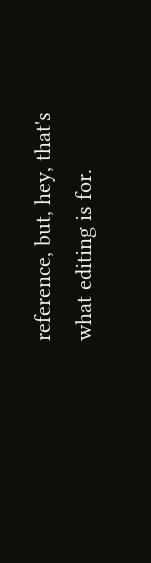reference, but, hey, that's what editing is for.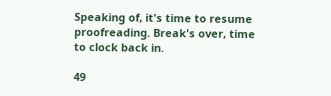Speaking of, it's time to resume proofreading. Break's over, time to clock back in.

49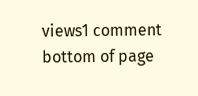views1 comment
bottom of page